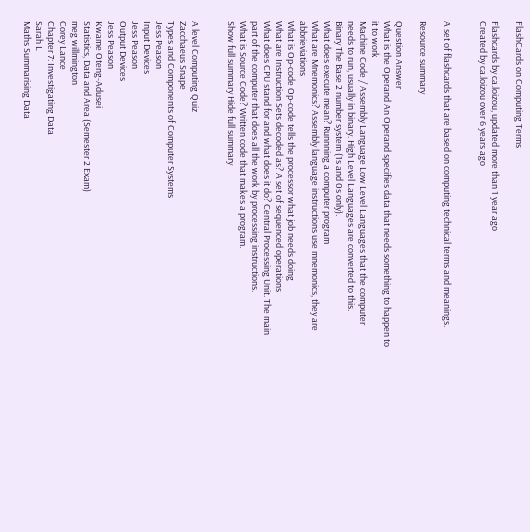FlashCards on Computing Terms

Flashcards by ca.loizou, updated more than 1 year ago
Created by ca.loizou over 6 years ago


A set of flashcards that are based on computing technical terms and meanings.

Resource summary

Question Answer
What is the Operand An Operand specifies data that needs something to happen to it to work
Machine Code / Assembly Language Low Level Languages that the computer needs to run, usually in binary. High Level Languages are converted to this.
Binary The Base 2 number system (1s and 0s only).
What does execute mean? Runnning a computer program
What are Mnemonics? Assembly language instructions use mnemonics, they are abbrieviations
What is Op-code Op-code tells the processor what job needs doing
What are Instruction Sets decoded as? A set of sequenced operations
What does CPU stand for and what does it do? Central Processing Unit. The main part of the computer that does all the work by processing instructions.
What is Source Code? Written code that makes a program.
Show full summary Hide full summary


A level Computing Quiz
Zacchaeus Snape
Types and Components of Computer Systems
Jess Peason
Input Devices
Jess Peason
Output Devices
Jess Peason
Kwame Oteng-Adusei
Statistics, Data and Area (Semester 2 Exam)
meg willmington
Corey Lance
Chapter 7: Investigating Data
Sarah L
Maths Summarising Data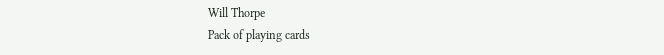Will Thorpe
Pack of playing cards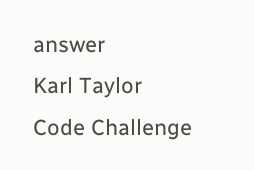answer
Karl Taylor
Code Challenge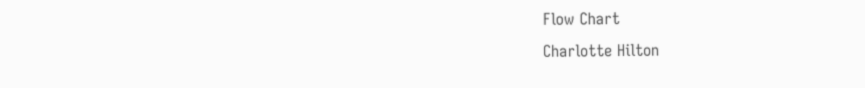Flow Chart
Charlotte Hilton